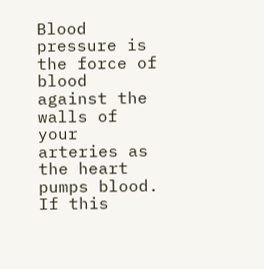Blood pressure is the force of blood against the walls of your arteries as the heart pumps blood. If this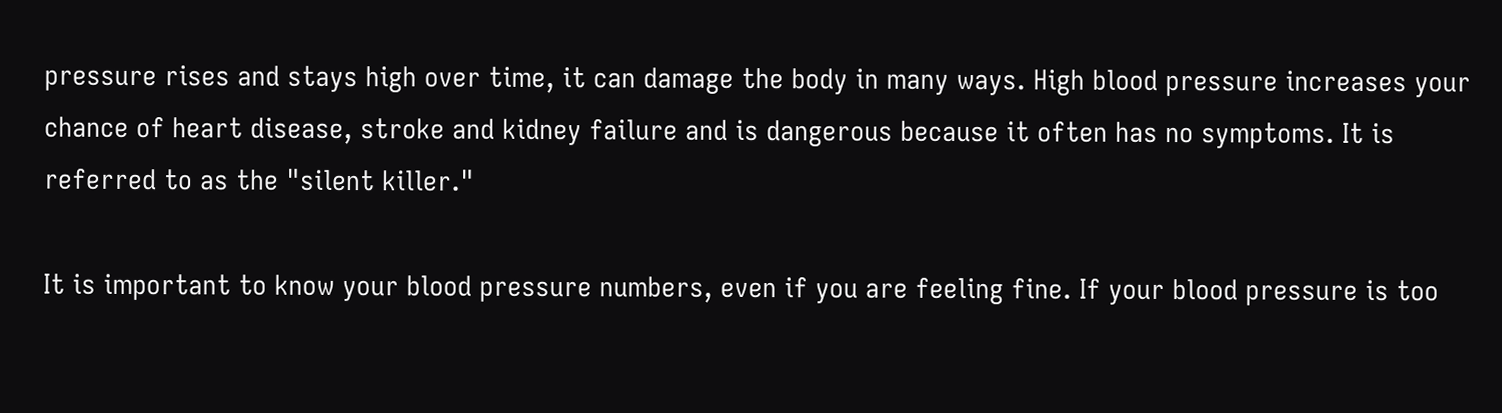pressure rises and stays high over time, it can damage the body in many ways. High blood pressure increases your chance of heart disease, stroke and kidney failure and is dangerous because it often has no symptoms. It is referred to as the "silent killer."

It is important to know your blood pressure numbers, even if you are feeling fine. If your blood pressure is too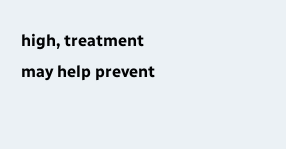high, treatment may help prevent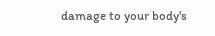damage to your body's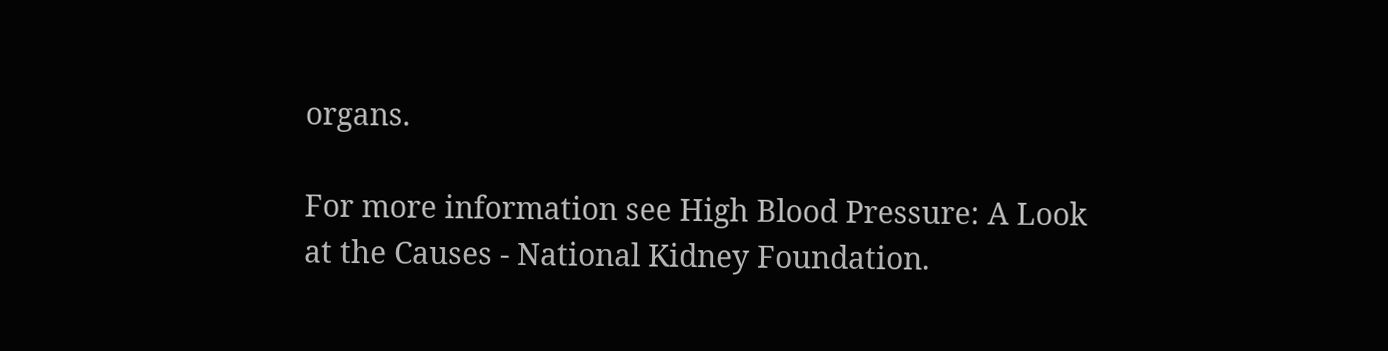organs.

For more information see High Blood Pressure: A Look at the Causes - National Kidney Foundation.